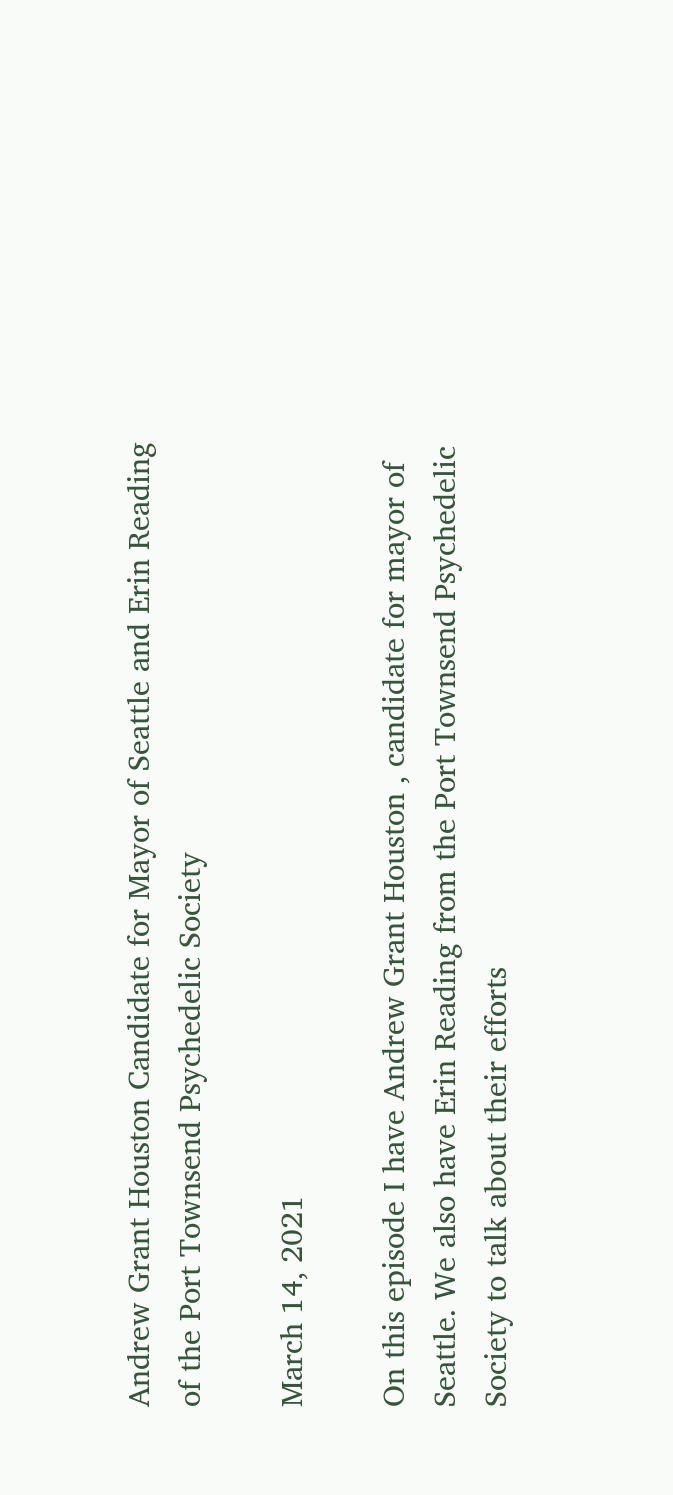Andrew Grant Houston Candidate for Mayor of Seattle and Erin Reading of the Port Townsend Psychedelic Society

March 14, 2021

On this episode I have Andrew Grant Houston , candidate for mayor of Seattle. We also have Erin Reading from the Port Townsend Psychedelic Society to talk about their efforts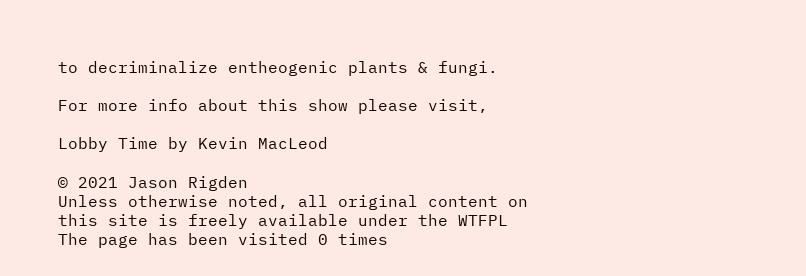to decriminalize entheogenic plants & fungi.

For more info about this show please visit,

Lobby Time by Kevin MacLeod

© 2021 Jason Rigden
Unless otherwise noted, all original content on this site is freely available under the WTFPL
The page has been visited 0 times